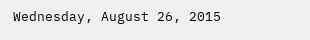Wednesday, August 26, 2015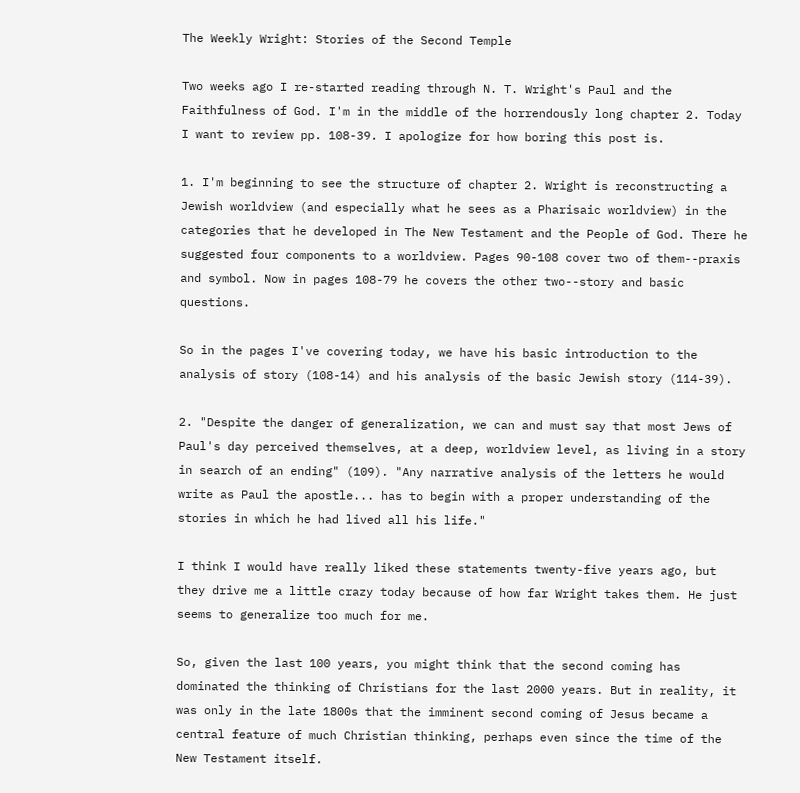The Weekly Wright: Stories of the Second Temple

Two weeks ago I re-started reading through N. T. Wright's Paul and the Faithfulness of God. I'm in the middle of the horrendously long chapter 2. Today I want to review pp. 108-39. I apologize for how boring this post is.

1. I'm beginning to see the structure of chapter 2. Wright is reconstructing a Jewish worldview (and especially what he sees as a Pharisaic worldview) in the categories that he developed in The New Testament and the People of God. There he suggested four components to a worldview. Pages 90-108 cover two of them--praxis and symbol. Now in pages 108-79 he covers the other two--story and basic questions.

So in the pages I've covering today, we have his basic introduction to the analysis of story (108-14) and his analysis of the basic Jewish story (114-39).

2. "Despite the danger of generalization, we can and must say that most Jews of Paul's day perceived themselves, at a deep, worldview level, as living in a story in search of an ending" (109). "Any narrative analysis of the letters he would write as Paul the apostle... has to begin with a proper understanding of the stories in which he had lived all his life."

I think I would have really liked these statements twenty-five years ago, but they drive me a little crazy today because of how far Wright takes them. He just seems to generalize too much for me.

So, given the last 100 years, you might think that the second coming has dominated the thinking of Christians for the last 2000 years. But in reality, it was only in the late 1800s that the imminent second coming of Jesus became a central feature of much Christian thinking, perhaps even since the time of the New Testament itself.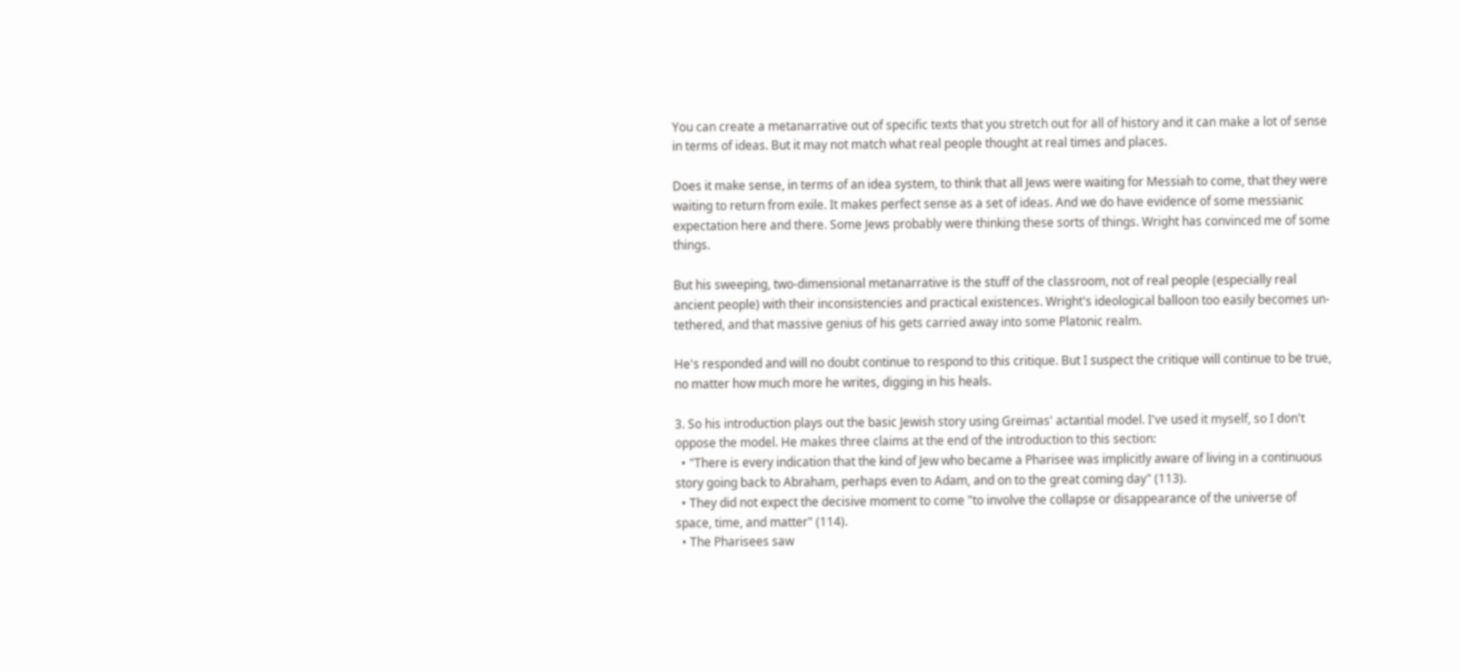You can create a metanarrative out of specific texts that you stretch out for all of history and it can make a lot of sense in terms of ideas. But it may not match what real people thought at real times and places.

Does it make sense, in terms of an idea system, to think that all Jews were waiting for Messiah to come, that they were waiting to return from exile. It makes perfect sense as a set of ideas. And we do have evidence of some messianic expectation here and there. Some Jews probably were thinking these sorts of things. Wright has convinced me of some things.

But his sweeping, two-dimensional metanarrative is the stuff of the classroom, not of real people (especially real ancient people) with their inconsistencies and practical existences. Wright's ideological balloon too easily becomes un-tethered, and that massive genius of his gets carried away into some Platonic realm.

He's responded and will no doubt continue to respond to this critique. But I suspect the critique will continue to be true, no matter how much more he writes, digging in his heals.

3. So his introduction plays out the basic Jewish story using Greimas' actantial model. I've used it myself, so I don't oppose the model. He makes three claims at the end of the introduction to this section:
  • "There is every indication that the kind of Jew who became a Pharisee was implicitly aware of living in a continuous story going back to Abraham, perhaps even to Adam, and on to the great coming day" (113).
  • They did not expect the decisive moment to come "to involve the collapse or disappearance of the universe of space, time, and matter" (114).
  • The Pharisees saw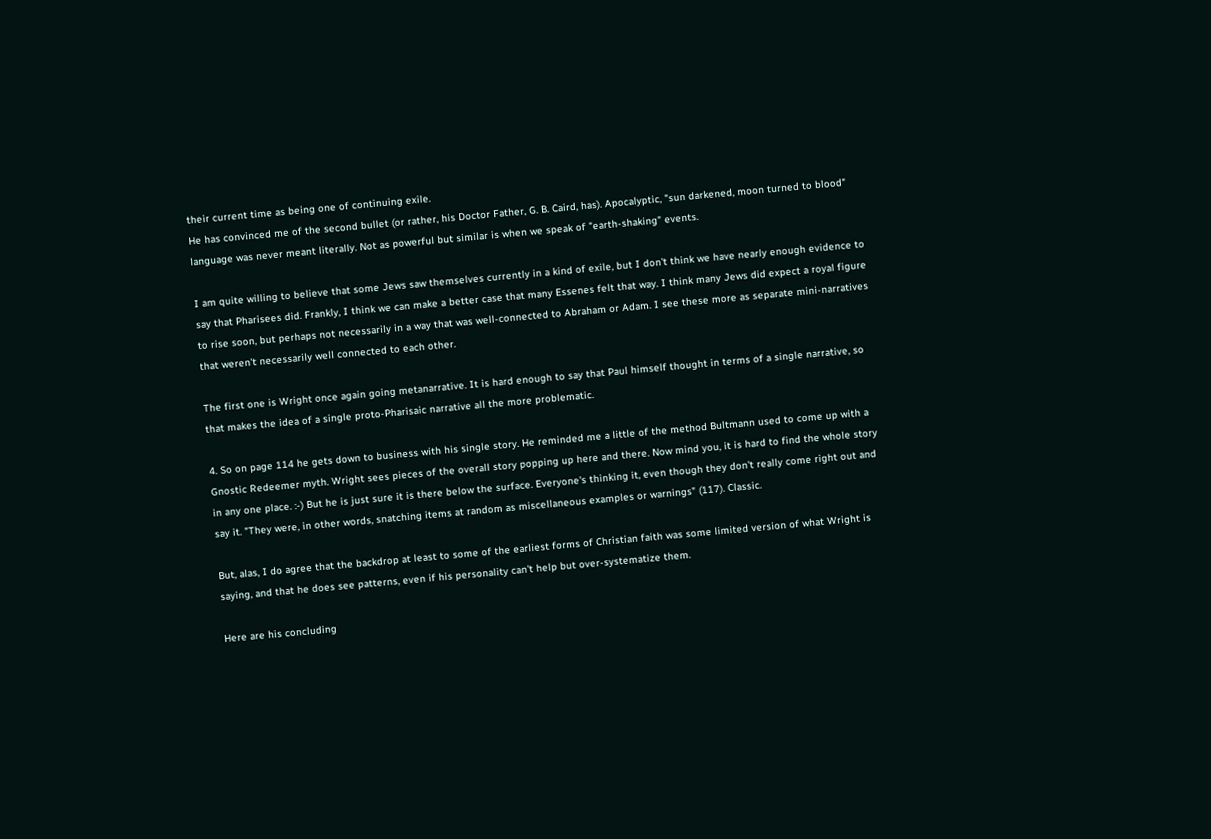their current time as being one of continuing exile.
He has convinced me of the second bullet (or rather, his Doctor Father, G. B. Caird, has). Apocalyptic, "sun darkened, moon turned to blood" language was never meant literally. Not as powerful but similar is when we speak of "earth-shaking" events.

I am quite willing to believe that some Jews saw themselves currently in a kind of exile, but I don't think we have nearly enough evidence to say that Pharisees did. Frankly, I think we can make a better case that many Essenes felt that way. I think many Jews did expect a royal figure to rise soon, but perhaps not necessarily in a way that was well-connected to Abraham or Adam. I see these more as separate mini-narratives that weren't necessarily well connected to each other.

The first one is Wright once again going metanarrative. It is hard enough to say that Paul himself thought in terms of a single narrative, so that makes the idea of a single proto-Pharisaic narrative all the more problematic.

4. So on page 114 he gets down to business with his single story. He reminded me a little of the method Bultmann used to come up with a Gnostic Redeemer myth. Wright sees pieces of the overall story popping up here and there. Now mind you, it is hard to find the whole story in any one place. :-) But he is just sure it is there below the surface. Everyone's thinking it, even though they don't really come right out and say it. "They were, in other words, snatching items at random as miscellaneous examples or warnings" (117). Classic.

But, alas, I do agree that the backdrop at least to some of the earliest forms of Christian faith was some limited version of what Wright is saying, and that he does see patterns, even if his personality can't help but over-systematize them.

Here are his concluding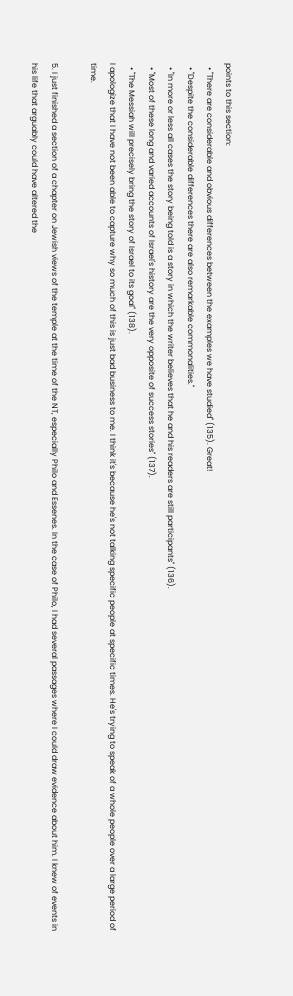points to this section:
  • "There are considerable and obvious differences between the examples we have studied" (135). Great!
  • "Despite the considerable differences there are also remarkable commonalities."
  • "In more or less all cases the story being told is a story in which the writer believes that he and his readers are still participants" (136).
  • "Most of these long and varied accounts of Israel's history are the very opposite of success stories" (137).
  • "The Messiah will precisely bring the story of Israel to its goal" (138).
I apologize that I have not been able to capture why so much of this is just bad business to me. I think it's because he's not talking specific people at specific times. He's trying to speak of a whole people over a large period of time.

5. I just finished a section of a chapter on Jewish views of the temple at the time of the NT, especially Philo and Essenes. In the case of Philo, I had several passages where I could draw evidence about him. I knew of events in his life that arguably could have altered the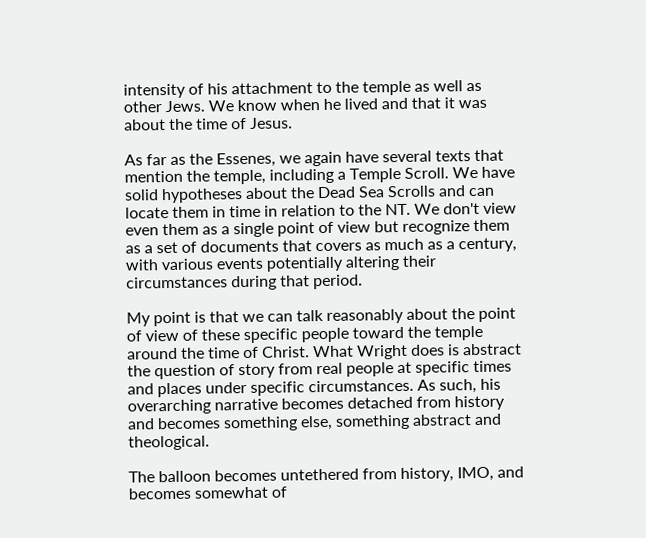intensity of his attachment to the temple as well as other Jews. We know when he lived and that it was about the time of Jesus.

As far as the Essenes, we again have several texts that mention the temple, including a Temple Scroll. We have solid hypotheses about the Dead Sea Scrolls and can locate them in time in relation to the NT. We don't view even them as a single point of view but recognize them as a set of documents that covers as much as a century, with various events potentially altering their circumstances during that period.

My point is that we can talk reasonably about the point of view of these specific people toward the temple around the time of Christ. What Wright does is abstract the question of story from real people at specific times and places under specific circumstances. As such, his overarching narrative becomes detached from history and becomes something else, something abstract and theological.

The balloon becomes untethered from history, IMO, and becomes somewhat of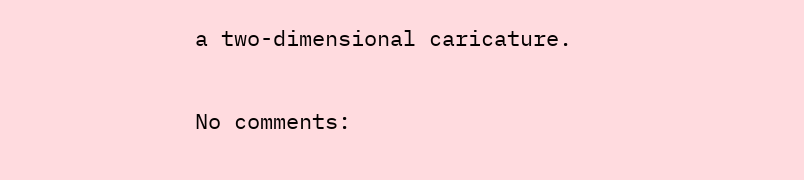a two-dimensional caricature.

No comments: